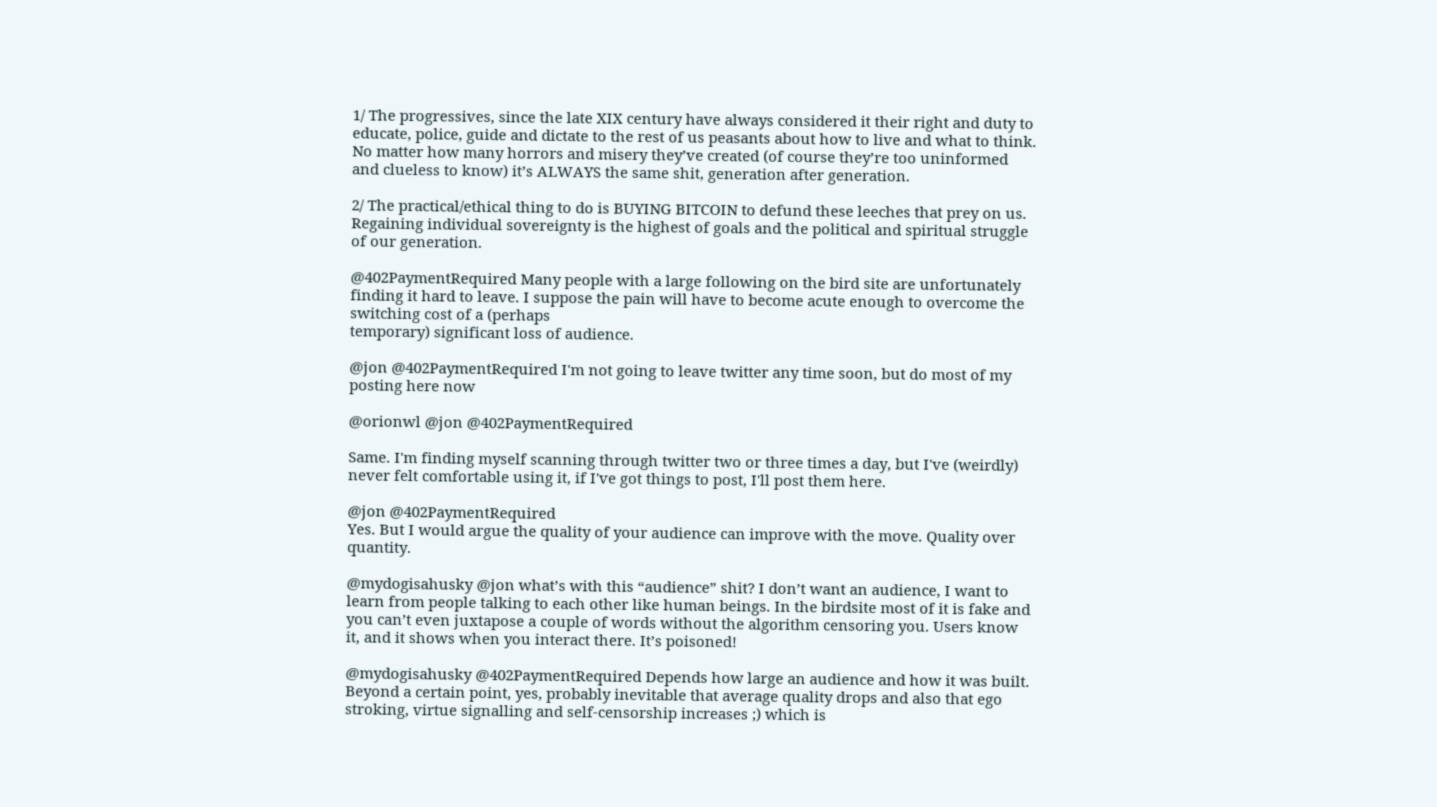1/ The progressives, since the late XIX century have always considered it their right and duty to educate, police, guide and dictate to the rest of us peasants about how to live and what to think. No matter how many horrors and misery they’ve created (of course they’re too uninformed and clueless to know) it’s ALWAYS the same shit, generation after generation.

2/ The practical/ethical thing to do is BUYING BITCOIN to defund these leeches that prey on us. Regaining individual sovereignty is the highest of goals and the political and spiritual struggle of our generation.

@402PaymentRequired Many people with a large following on the bird site are unfortunately finding it hard to leave. I suppose the pain will have to become acute enough to overcome the switching cost of a (perhaps
temporary) significant loss of audience.

@jon @402PaymentRequired I'm not going to leave twitter any time soon, but do most of my posting here now

@orionwl @jon @402PaymentRequired

Same. I'm finding myself scanning through twitter two or three times a day, but I've (weirdly) never felt comfortable using it, if I've got things to post, I'll post them here.

@jon @402PaymentRequired
Yes. But I would argue the quality of your audience can improve with the move. Quality over quantity.

@mydogisahusky @jon what’s with this “audience” shit? I don’t want an audience, I want to learn from people talking to each other like human beings. In the birdsite most of it is fake and you can’t even juxtapose a couple of words without the algorithm censoring you. Users know it, and it shows when you interact there. It’s poisoned!

@mydogisahusky @402PaymentRequired Depends how large an audience and how it was built. Beyond a certain point, yes, probably inevitable that average quality drops and also that ego stroking, virtue signalling and self-censorship increases ;) which is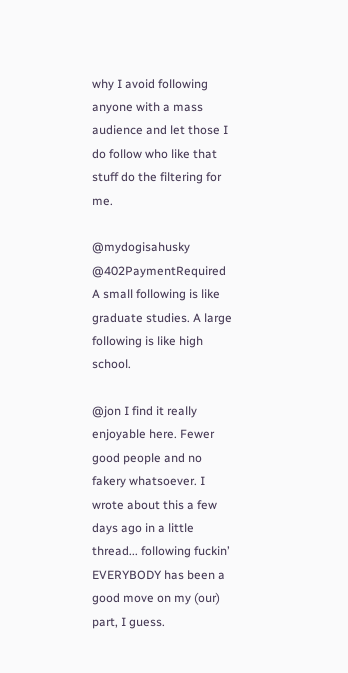why I avoid following anyone with a mass audience and let those I do follow who like that stuff do the filtering for me.

@mydogisahusky @402PaymentRequired A small following is like graduate studies. A large following is like high school.

@jon I find it really enjoyable here. Fewer good people and no fakery whatsoever. I wrote about this a few days ago in a little thread... following fuckin’ EVERYBODY has been a good move on my (our) part, I guess.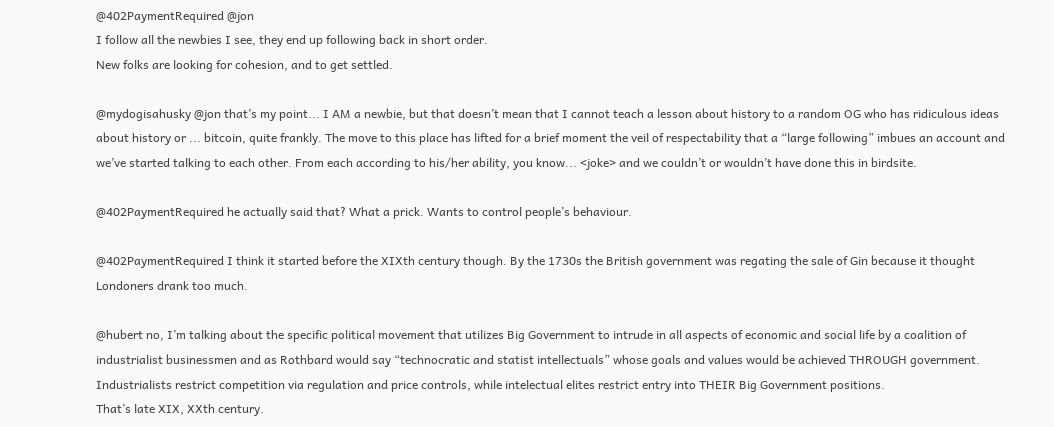@402PaymentRequired @jon
I follow all the newbies I see, they end up following back in short order.
New folks are looking for cohesion, and to get settled.

@mydogisahusky @jon that’s my point... I AM a newbie, but that doesn’t mean that I cannot teach a lesson about history to a random OG who has ridiculous ideas about history or ... bitcoin, quite frankly. The move to this place has lifted for a brief moment the veil of respectability that a “large following” imbues an account and we’ve started talking to each other. From each according to his/her ability, you know... <joke> and we couldn’t or wouldn’t have done this in birdsite.

@402PaymentRequired he actually said that? What a prick. Wants to control people’s behaviour.

@402PaymentRequired I think it started before the XIXth century though. By the 1730s the British government was regating the sale of Gin because it thought Londoners drank too much.

@hubert no, I’m talking about the specific political movement that utilizes Big Government to intrude in all aspects of economic and social life by a coalition of industrialist businessmen and as Rothbard would say “technocratic and statist intellectuals” whose goals and values would be achieved THROUGH government. Industrialists restrict competition via regulation and price controls, while intelectual elites restrict entry into THEIR Big Government positions.
That’s late XIX, XXth century.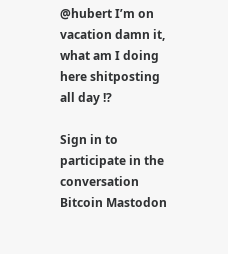@hubert I’m on vacation damn it, what am I doing here shitposting all day !?

Sign in to participate in the conversation
Bitcoin Mastodon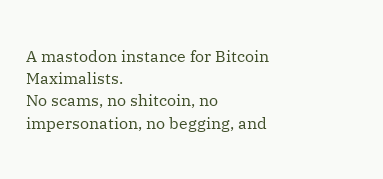A mastodon instance for Bitcoin Maximalists.
No scams, no shitcoin, no impersonation, no begging, and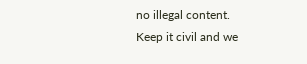no illegal content.
Keep it civil and we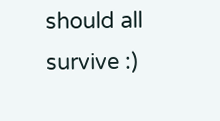should all survive :)